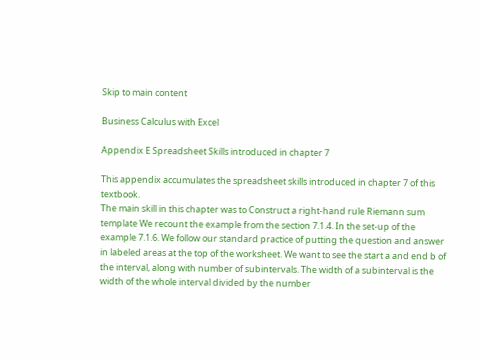Skip to main content

Business Calculus with Excel

Appendix E Spreadsheet Skills introduced in chapter 7

This appendix accumulates the spreadsheet skills introduced in chapter 7 of this textbook.
The main skill in this chapter was to Construct a right-hand rule Riemann sum template We recount the example from the section 7.1.4. In the set-up of the example 7.1.6. We follow our standard practice of putting the question and answer in labeled areas at the top of the worksheet. We want to see the start a and end b of the interval, along with number of subintervals. The width of a subinterval is the width of the whole interval divided by the number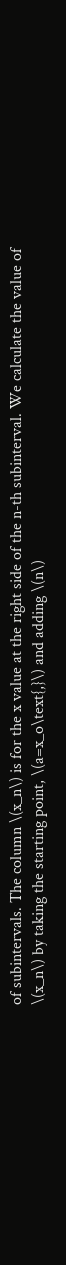of subintervals. The column \(x_n\) is for the x value at the right side of the n-th subinterval. We calculate the value of \(x_n\) by taking the starting point, \(a=x_o\text{,}\) and adding \(n\)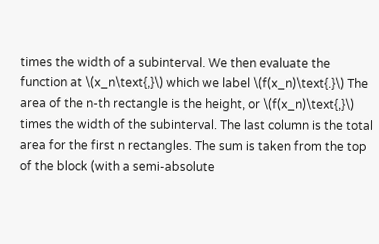times the width of a subinterval. We then evaluate the function at \(x_n\text{,}\) which we label \(f(x_n)\text{.}\) The area of the n-th rectangle is the height, or \(f(x_n)\text{,}\) times the width of the subinterval. The last column is the total area for the first n rectangles. The sum is taken from the top of the block (with a semi-absolute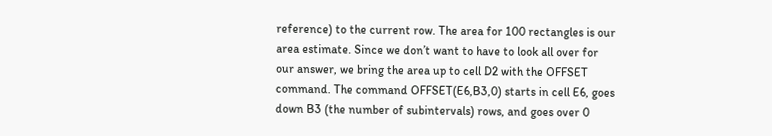reference) to the current row. The area for 100 rectangles is our area estimate. Since we don’t want to have to look all over for our answer, we bring the area up to cell D2 with the OFFSET command. The command OFFSET(E6,B3,0) starts in cell E6, goes down B3 (the number of subintervals) rows, and goes over 0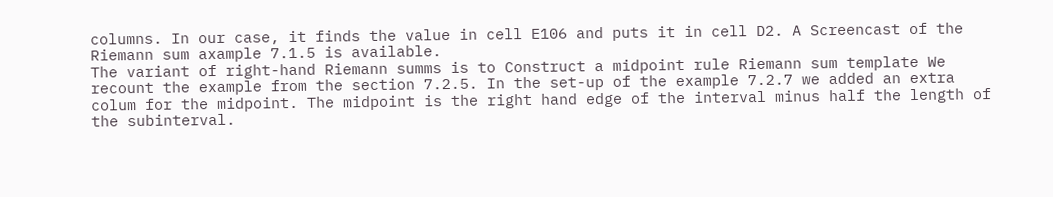columns. In our case, it finds the value in cell E106 and puts it in cell D2. A Screencast of the Riemann sum axample 7.1.5 is available.
The variant of right-hand Riemann summs is to Construct a midpoint rule Riemann sum template We recount the example from the section 7.2.5. In the set-up of the example 7.2.7 we added an extra colum for the midpoint. The midpoint is the right hand edge of the interval minus half the length of the subinterval.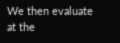We then evaluate at the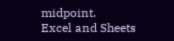midpoint.
Excel and Sheets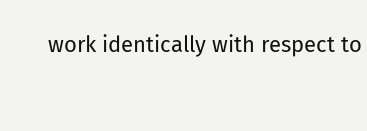work identically with respect to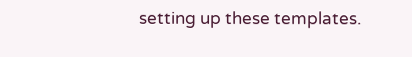setting up these templates.